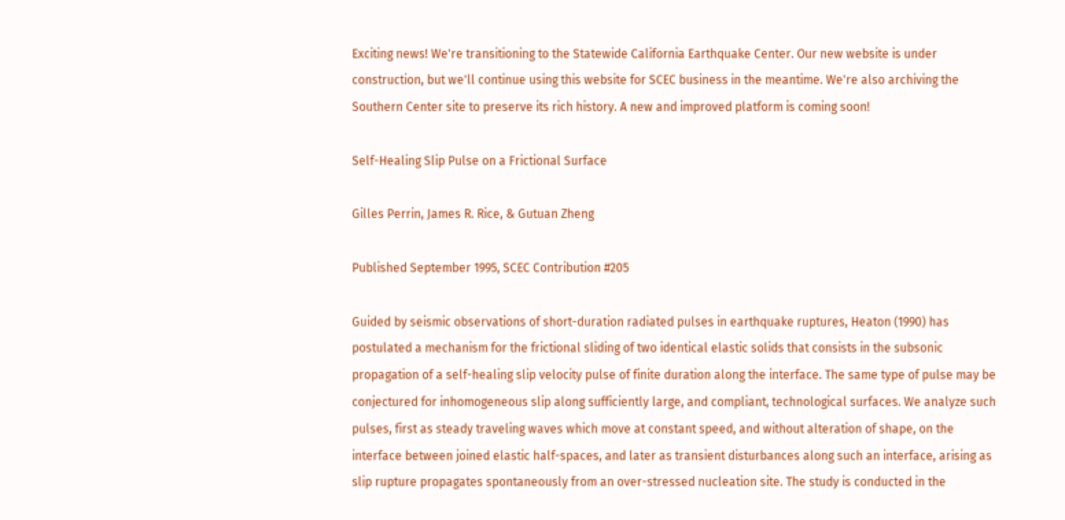Exciting news! We're transitioning to the Statewide California Earthquake Center. Our new website is under construction, but we'll continue using this website for SCEC business in the meantime. We're also archiving the Southern Center site to preserve its rich history. A new and improved platform is coming soon!

Self-Healing Slip Pulse on a Frictional Surface

Gilles Perrin, James R. Rice, & Gutuan Zheng

Published September 1995, SCEC Contribution #205

Guided by seismic observations of short-duration radiated pulses in earthquake ruptures, Heaton (1990) has postulated a mechanism for the frictional sliding of two identical elastic solids that consists in the subsonic propagation of a self-healing slip velocity pulse of finite duration along the interface. The same type of pulse may be conjectured for inhomogeneous slip along sufficiently large, and compliant, technological surfaces. We analyze such pulses, first as steady traveling waves which move at constant speed, and without alteration of shape, on the interface between joined elastic half-spaces, and later as transient disturbances along such an interface, arising as slip rupture propagates spontaneously from an over-stressed nucleation site. The study is conducted in the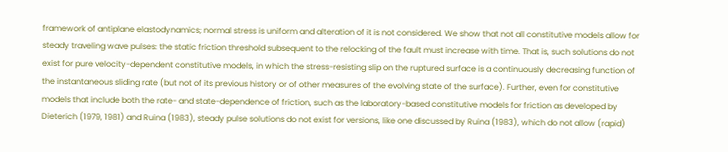framework of antiplane elastodynamics; normal stress is uniform and alteration of it is not considered. We show that not all constitutive models allow for steady traveling wave pulses: the static friction threshold subsequent to the relocking of the fault must increase with time. That is, such solutions do not exist for pure velocity-dependent constitutive models, in which the stress-resisting slip on the ruptured surface is a continuously decreasing function of the instantaneous sliding rate (but not of its previous history or of other measures of the evolving state of the surface). Further, even for constitutive models that include both the rate- and state-dependence of friction, such as the laboratory-based constitutive models for friction as developed by Dieterich (1979, 1981) and Ruina (1983), steady pulse solutions do not exist for versions, like one discussed by Ruina (1983), which do not allow (rapid)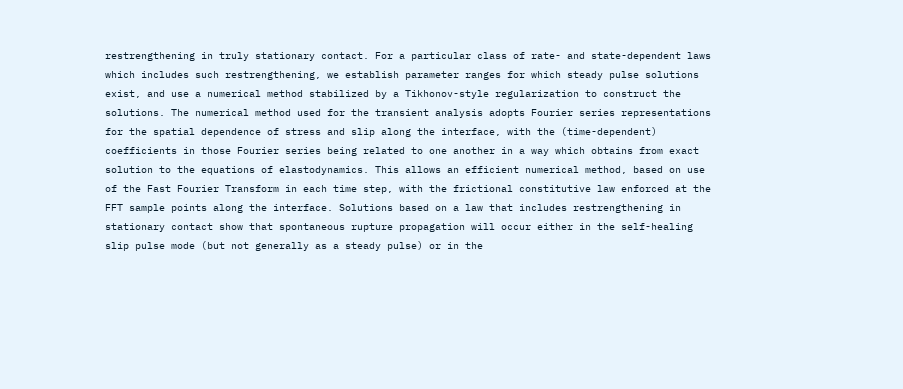restrengthening in truly stationary contact. For a particular class of rate- and state-dependent laws which includes such restrengthening, we establish parameter ranges for which steady pulse solutions exist, and use a numerical method stabilized by a Tikhonov-style regularization to construct the solutions. The numerical method used for the transient analysis adopts Fourier series representations for the spatial dependence of stress and slip along the interface, with the (time-dependent) coefficients in those Fourier series being related to one another in a way which obtains from exact solution to the equations of elastodynamics. This allows an efficient numerical method, based on use of the Fast Fourier Transform in each time step, with the frictional constitutive law enforced at the FFT sample points along the interface. Solutions based on a law that includes restrengthening in stationary contact show that spontaneous rupture propagation will occur either in the self-healing slip pulse mode (but not generally as a steady pulse) or in the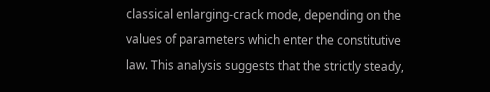classical enlarging-crack mode, depending on the values of parameters which enter the constitutive law. This analysis suggests that the strictly steady,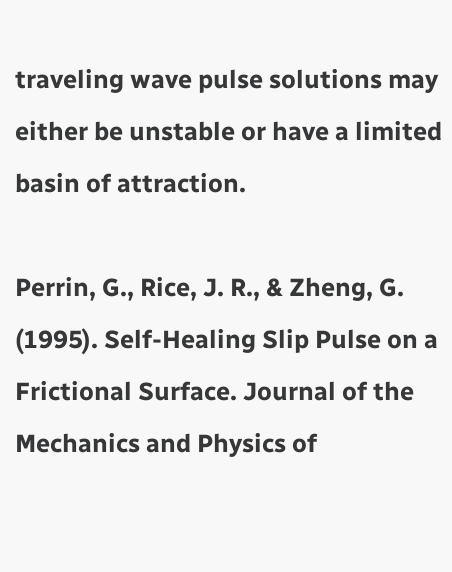traveling wave pulse solutions may either be unstable or have a limited basin of attraction.

Perrin, G., Rice, J. R., & Zheng, G. (1995). Self-Healing Slip Pulse on a Frictional Surface. Journal of the Mechanics and Physics of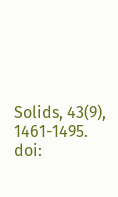Solids, 43(9), 1461-1495. doi: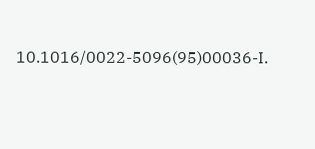10.1016/0022-5096(95)00036-I.